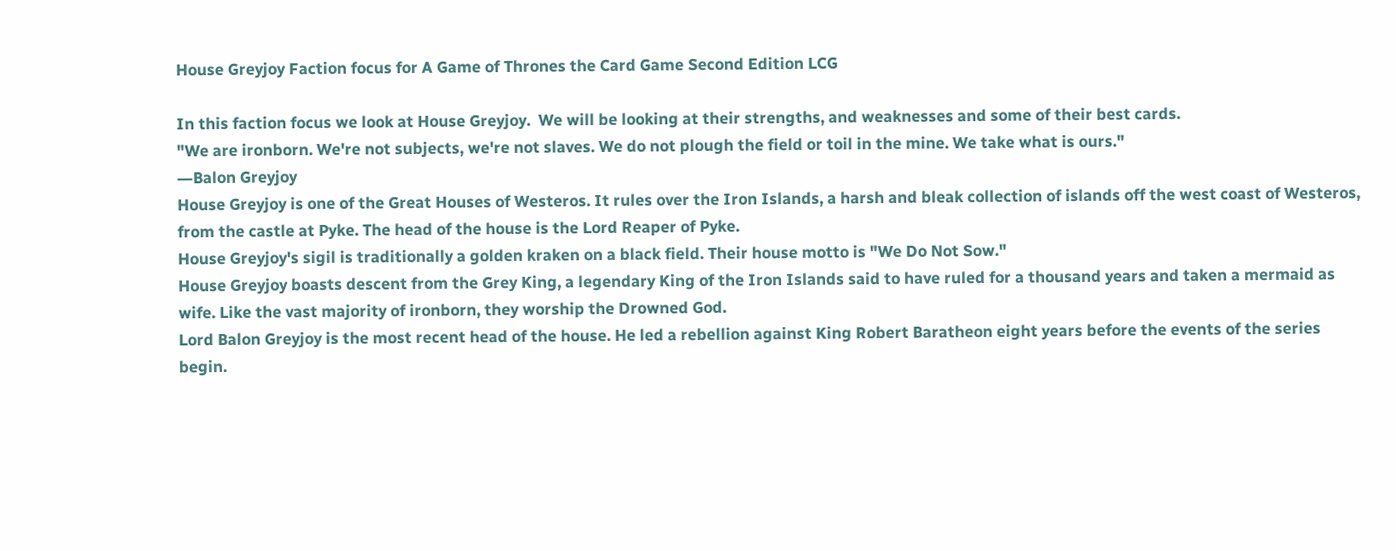House Greyjoy Faction focus for A Game of Thrones the Card Game Second Edition LCG

In this faction focus we look at House Greyjoy.  We will be looking at their strengths, and weaknesses and some of their best cards.
"We are ironborn. We're not subjects, we're not slaves. We do not plough the field or toil in the mine. We take what is ours."
―Balon Greyjoy
House Greyjoy is one of the Great Houses of Westeros. It rules over the Iron Islands, a harsh and bleak collection of islands off the west coast of Westeros, from the castle at Pyke. The head of the house is the Lord Reaper of Pyke.
House Greyjoy's sigil is traditionally a golden kraken on a black field. Their house motto is "We Do Not Sow."
House Greyjoy boasts descent from the Grey King, a legendary King of the Iron Islands said to have ruled for a thousand years and taken a mermaid as wife. Like the vast majority of ironborn, they worship the Drowned God.
Lord Balon Greyjoy is the most recent head of the house. He led a rebellion against King Robert Baratheon eight years before the events of the series begin.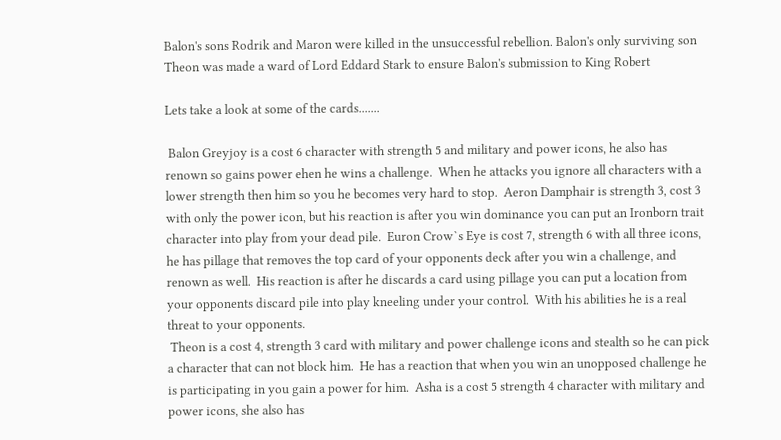Balon's sons Rodrik and Maron were killed in the unsuccessful rebellion. Balon's only surviving son Theon was made a ward of Lord Eddard Stark to ensure Balon's submission to King Robert

Lets take a look at some of the cards.......

 Balon Greyjoy is a cost 6 character with strength 5 and military and power icons, he also has renown so gains power ehen he wins a challenge.  When he attacks you ignore all characters with a lower strength then him so you he becomes very hard to stop.  Aeron Damphair is strength 3, cost 3 with only the power icon, but his reaction is after you win dominance you can put an Ironborn trait character into play from your dead pile.  Euron Crow`s Eye is cost 7, strength 6 with all three icons, he has pillage that removes the top card of your opponents deck after you win a challenge, and renown as well.  His reaction is after he discards a card using pillage you can put a location from your opponents discard pile into play kneeling under your control.  With his abilities he is a real threat to your opponents.
 Theon is a cost 4, strength 3 card with military and power challenge icons and stealth so he can pick a character that can not block him.  He has a reaction that when you win an unopposed challenge he is participating in you gain a power for him.  Asha is a cost 5 strength 4 character with military and power icons, she also has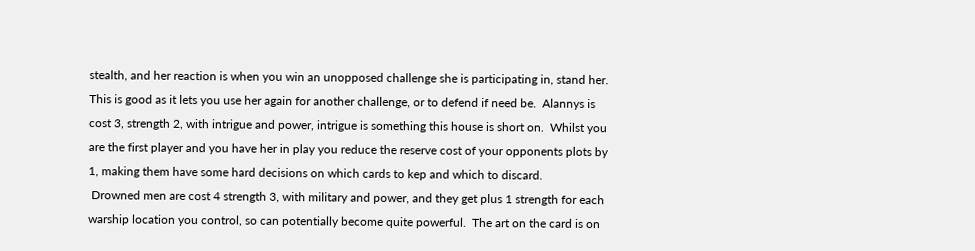stealth, and her reaction is when you win an unopposed challenge she is participating in, stand her.  This is good as it lets you use her again for another challenge, or to defend if need be.  Alannys is cost 3, strength 2, with intrigue and power, intrigue is something this house is short on.  Whilst you are the first player and you have her in play you reduce the reserve cost of your opponents plots by 1, making them have some hard decisions on which cards to kep and which to discard.
 Drowned men are cost 4 strength 3, with military and power, and they get plus 1 strength for each warship location you control, so can potentially become quite powerful.  The art on the card is on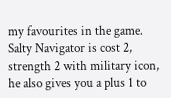my favourites in the game.  Salty Navigator is cost 2, strength 2 with military icon, he also gives you a plus 1 to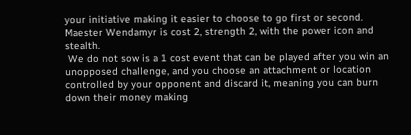your initiative making it easier to choose to go first or second.  Maester Wendamyr is cost 2, strength 2, with the power icon and stealth.
 We do not sow is a 1 cost event that can be played after you win an unopposed challenge, and you choose an attachment or location controlled by your opponent and discard it, meaning you can burn down their money making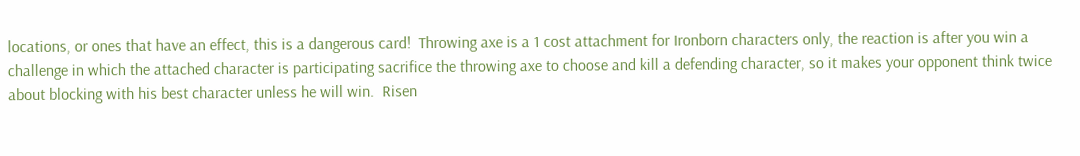locations, or ones that have an effect, this is a dangerous card!  Throwing axe is a 1 cost attachment for Ironborn characters only, the reaction is after you win a challenge in which the attached character is participating sacrifice the throwing axe to choose and kill a defending character, so it makes your opponent think twice about blocking with his best character unless he will win.  Risen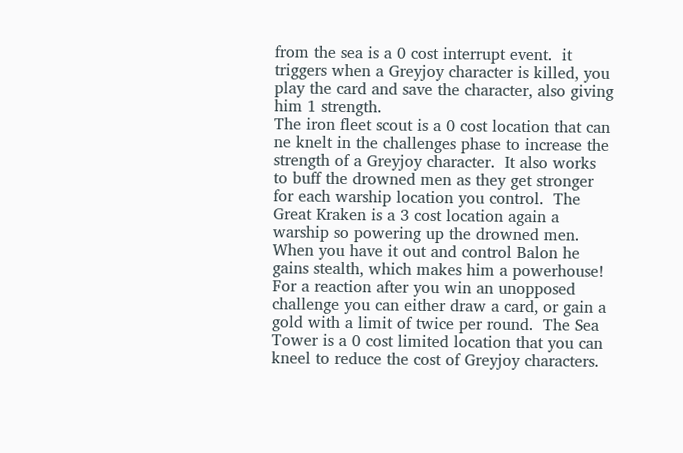from the sea is a 0 cost interrupt event.  it triggers when a Greyjoy character is killed, you play the card and save the character, also giving him 1 strength.
The iron fleet scout is a 0 cost location that can ne knelt in the challenges phase to increase the strength of a Greyjoy character.  It also works to buff the drowned men as they get stronger for each warship location you control.  The Great Kraken is a 3 cost location again a warship so powering up the drowned men.  When you have it out and control Balon he gains stealth, which makes him a powerhouse!  For a reaction after you win an unopposed challenge you can either draw a card, or gain a gold with a limit of twice per round.  The Sea Tower is a 0 cost limited location that you can kneel to reduce the cost of Greyjoy characters.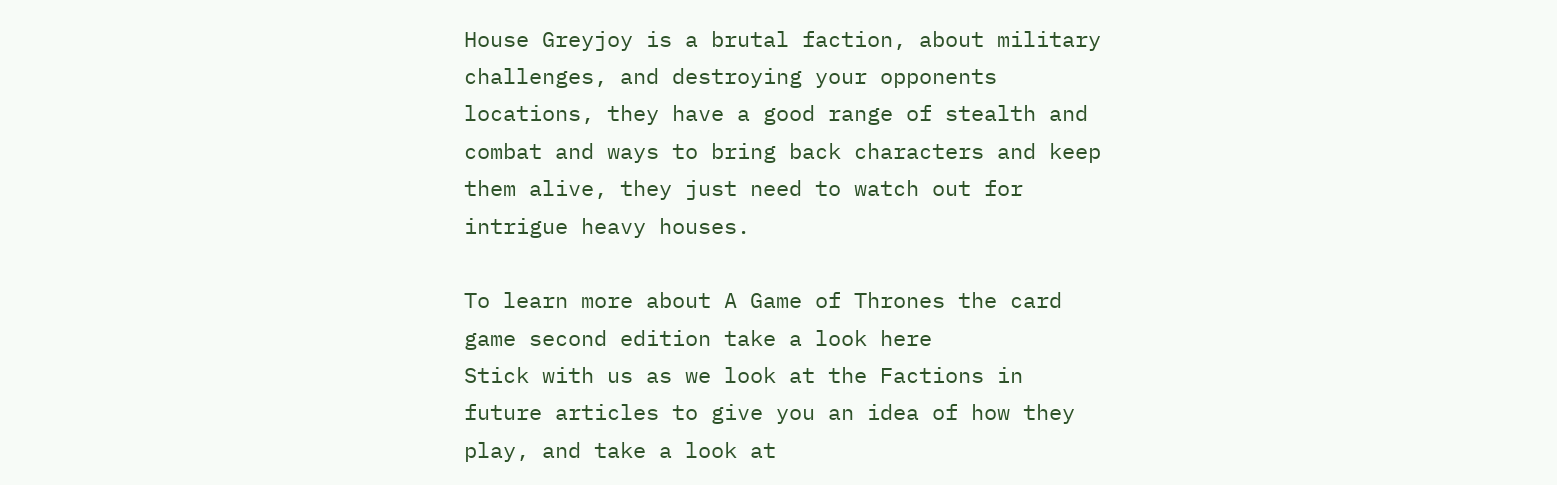House Greyjoy is a brutal faction, about military challenges, and destroying your opponents locations, they have a good range of stealth and combat and ways to bring back characters and keep them alive, they just need to watch out for intrigue heavy houses.

To learn more about A Game of Thrones the card game second edition take a look here
Stick with us as we look at the Factions in future articles to give you an idea of how they play, and take a look at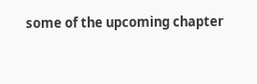some of the upcoming chapter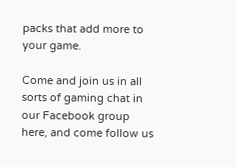packs that add more to your game.

Come and join us in all sorts of gaming chat in our Facebook group here, and come follow us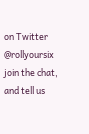on Twitter @rollyoursix join the chat, and tell us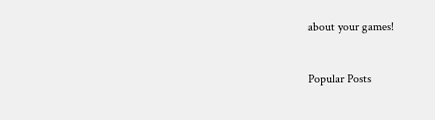about your games!


Popular Posts